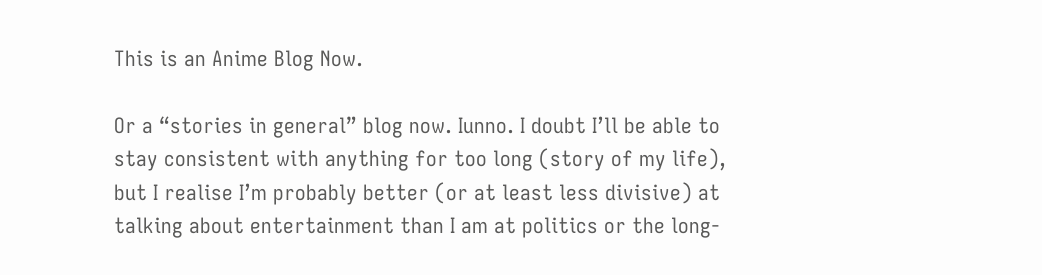This is an Anime Blog Now.

Or a “stories in general” blog now. Iunno. I doubt I’ll be able to stay consistent with anything for too long (story of my life), but I realise I’m probably better (or at least less divisive) at talking about entertainment than I am at politics or the long-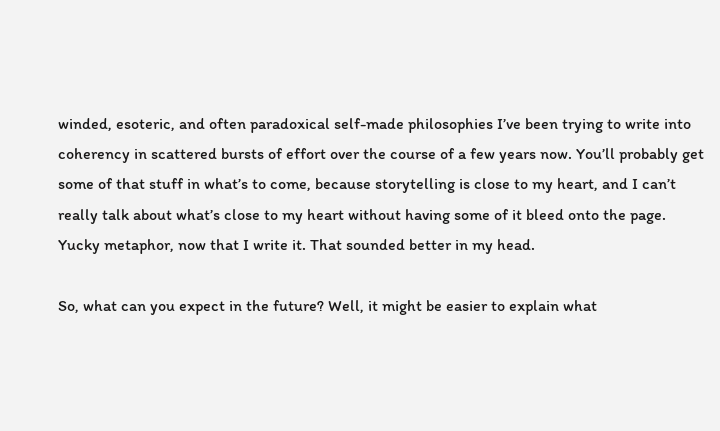winded, esoteric, and often paradoxical self-made philosophies I’ve been trying to write into coherency in scattered bursts of effort over the course of a few years now. You’ll probably get some of that stuff in what’s to come, because storytelling is close to my heart, and I can’t really talk about what’s close to my heart without having some of it bleed onto the page. Yucky metaphor, now that I write it. That sounded better in my head.

So, what can you expect in the future? Well, it might be easier to explain what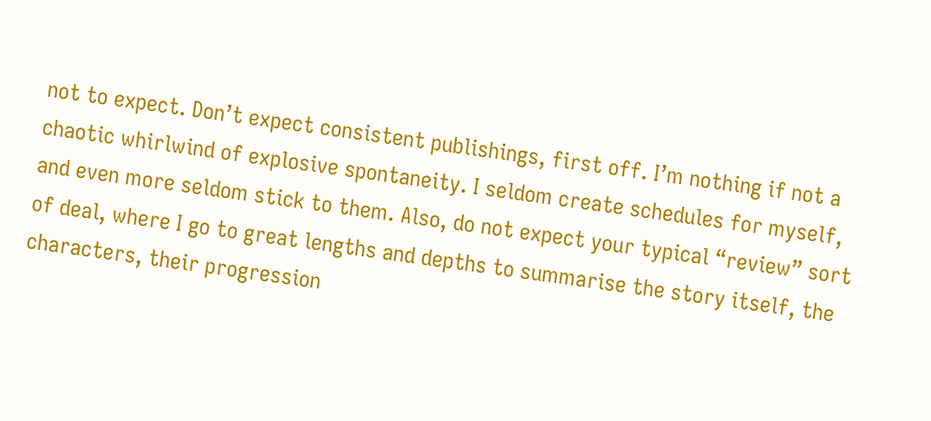not to expect. Don’t expect consistent publishings, first off. I’m nothing if not a chaotic whirlwind of explosive spontaneity. I seldom create schedules for myself, and even more seldom stick to them. Also, do not expect your typical “review” sort of deal, where I go to great lengths and depths to summarise the story itself, the characters, their progression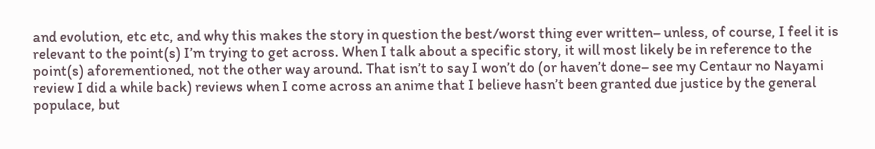and evolution, etc etc, and why this makes the story in question the best/worst thing ever written– unless, of course, I feel it is relevant to the point(s) I’m trying to get across. When I talk about a specific story, it will most likely be in reference to the point(s) aforementioned, not the other way around. That isn’t to say I won’t do (or haven’t done– see my Centaur no Nayami review I did a while back) reviews when I come across an anime that I believe hasn’t been granted due justice by the general populace, but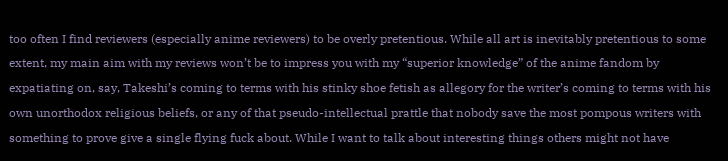too often I find reviewers (especially anime reviewers) to be overly pretentious. While all art is inevitably pretentious to some extent, my main aim with my reviews won’t be to impress you with my “superior knowledge” of the anime fandom by expatiating on, say, Takeshi’s coming to terms with his stinky shoe fetish as allegory for the writer’s coming to terms with his own unorthodox religious beliefs, or any of that pseudo-intellectual prattle that nobody save the most pompous writers with something to prove give a single flying fuck about. While I want to talk about interesting things others might not have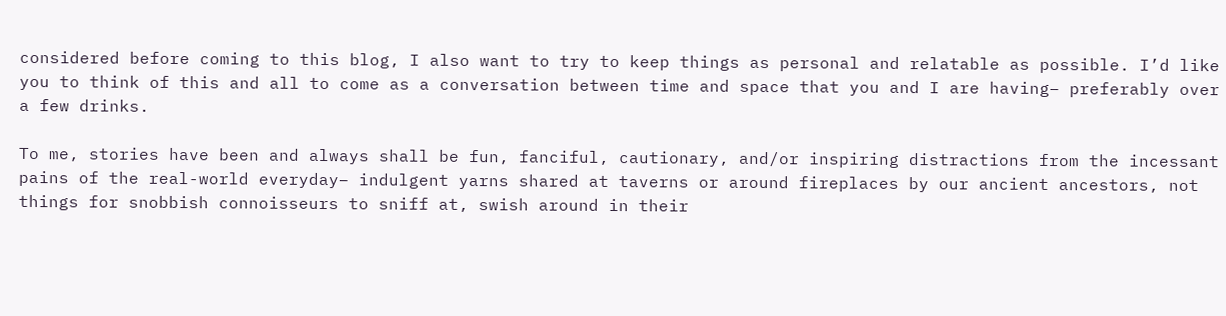considered before coming to this blog, I also want to try to keep things as personal and relatable as possible. I’d like you to think of this and all to come as a conversation between time and space that you and I are having– preferably over a few drinks.

To me, stories have been and always shall be fun, fanciful, cautionary, and/or inspiring distractions from the incessant pains of the real-world everyday– indulgent yarns shared at taverns or around fireplaces by our ancient ancestors, not things for snobbish connoisseurs to sniff at, swish around in their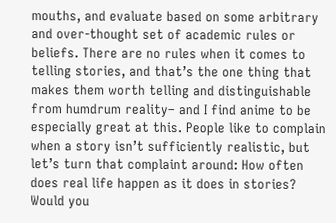mouths, and evaluate based on some arbitrary and over-thought set of academic rules or beliefs. There are no rules when it comes to telling stories, and that’s the one thing that makes them worth telling and distinguishable from humdrum reality– and I find anime to be especially great at this. People like to complain when a story isn’t sufficiently realistic, but let’s turn that complaint around: How often does real life happen as it does in stories? Would you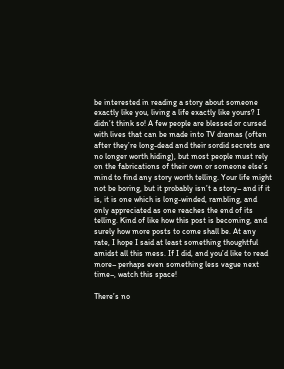be interested in reading a story about someone exactly like you, living a life exactly like yours? I didn’t think so! A few people are blessed or cursed with lives that can be made into TV dramas (often after they’re long-dead and their sordid secrets are no longer worth hiding), but most people must rely on the fabrications of their own or someone else’s mind to find any story worth telling. Your life might not be boring, but it probably isn’t a story– and if it is, it is one which is long-winded, rambling, and only appreciated as one reaches the end of its telling. Kind of like how this post is becoming, and surely how more posts to come shall be. At any rate, I hope I said at least something thoughtful amidst all this mess. If I did, and you’d like to read more– perhaps even something less vague next time–, watch this space!

There’s no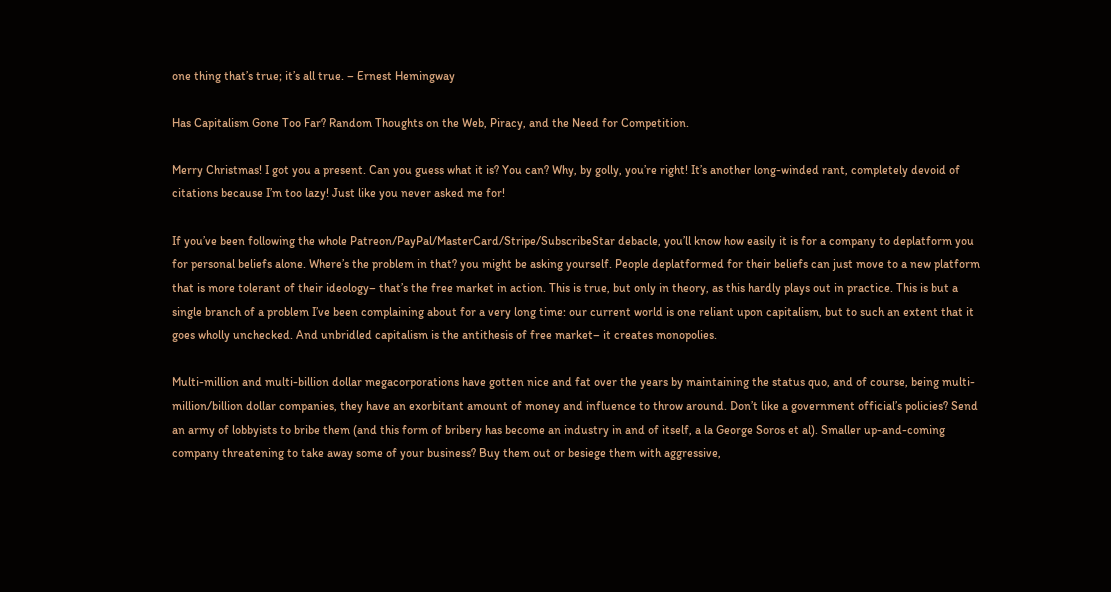one thing that’s true; it’s all true. – Ernest Hemingway

Has Capitalism Gone Too Far? Random Thoughts on the Web, Piracy, and the Need for Competition.

Merry Christmas! I got you a present. Can you guess what it is? You can? Why, by golly, you’re right! It’s another long-winded rant, completely devoid of citations because I’m too lazy! Just like you never asked me for!

If you’ve been following the whole Patreon/PayPal/MasterCard/Stripe/SubscribeStar debacle, you’ll know how easily it is for a company to deplatform you for personal beliefs alone. Where’s the problem in that? you might be asking yourself. People deplatformed for their beliefs can just move to a new platform that is more tolerant of their ideology– that’s the free market in action. This is true, but only in theory, as this hardly plays out in practice. This is but a single branch of a problem I’ve been complaining about for a very long time: our current world is one reliant upon capitalism, but to such an extent that it goes wholly unchecked. And unbridled capitalism is the antithesis of free market– it creates monopolies.

Multi-million and multi-billion dollar megacorporations have gotten nice and fat over the years by maintaining the status quo, and of course, being multi-million/billion dollar companies, they have an exorbitant amount of money and influence to throw around. Don’t like a government official’s policies? Send an army of lobbyists to bribe them (and this form of bribery has become an industry in and of itself, a la George Soros et al). Smaller up-and-coming company threatening to take away some of your business? Buy them out or besiege them with aggressive,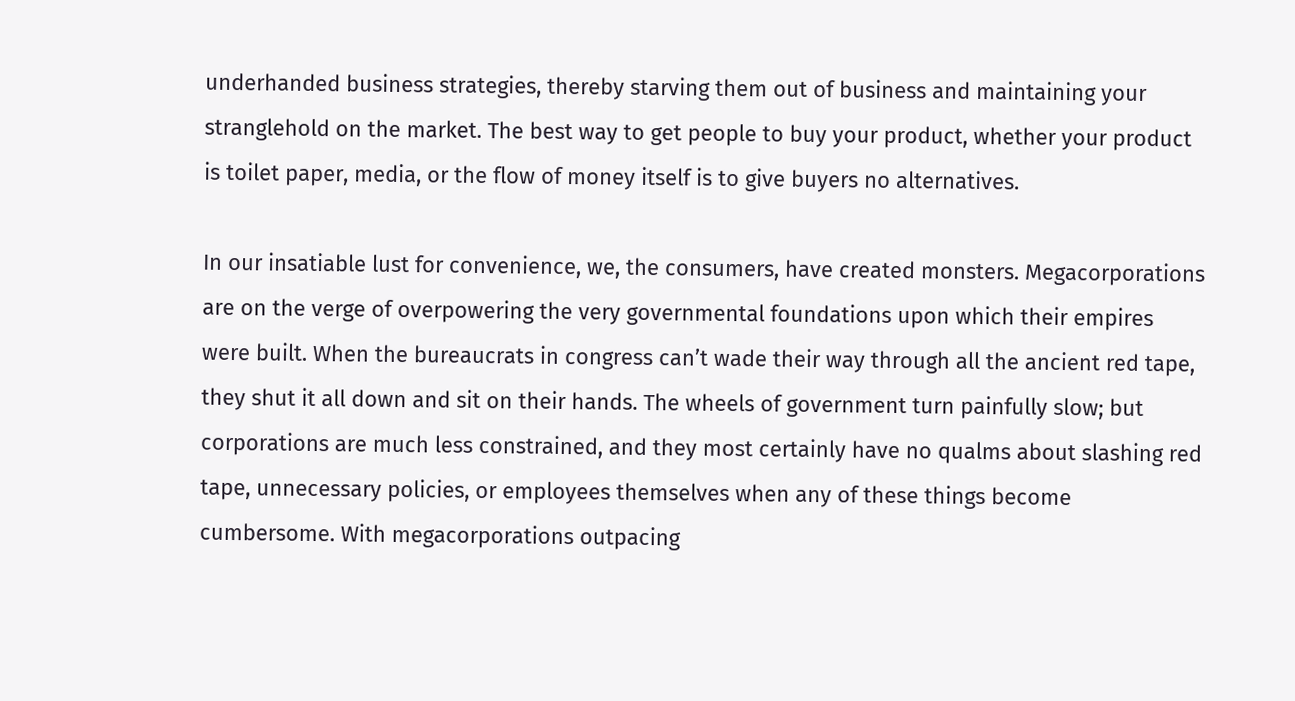underhanded business strategies, thereby starving them out of business and maintaining your stranglehold on the market. The best way to get people to buy your product, whether your product is toilet paper, media, or the flow of money itself is to give buyers no alternatives.

In our insatiable lust for convenience, we, the consumers, have created monsters. Megacorporations are on the verge of overpowering the very governmental foundations upon which their empires were built. When the bureaucrats in congress can’t wade their way through all the ancient red tape, they shut it all down and sit on their hands. The wheels of government turn painfully slow; but corporations are much less constrained, and they most certainly have no qualms about slashing red tape, unnecessary policies, or employees themselves when any of these things become cumbersome. With megacorporations outpacing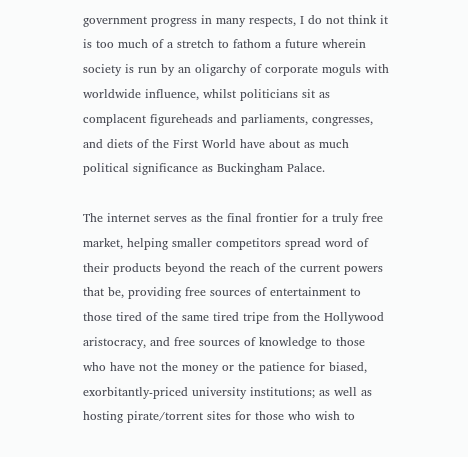government progress in many respects, I do not think it is too much of a stretch to fathom a future wherein society is run by an oligarchy of corporate moguls with worldwide influence, whilst politicians sit as complacent figureheads and parliaments, congresses, and diets of the First World have about as much political significance as Buckingham Palace.

The internet serves as the final frontier for a truly free market, helping smaller competitors spread word of their products beyond the reach of the current powers that be, providing free sources of entertainment to those tired of the same tired tripe from the Hollywood aristocracy, and free sources of knowledge to those who have not the money or the patience for biased, exorbitantly-priced university institutions; as well as hosting pirate/torrent sites for those who wish to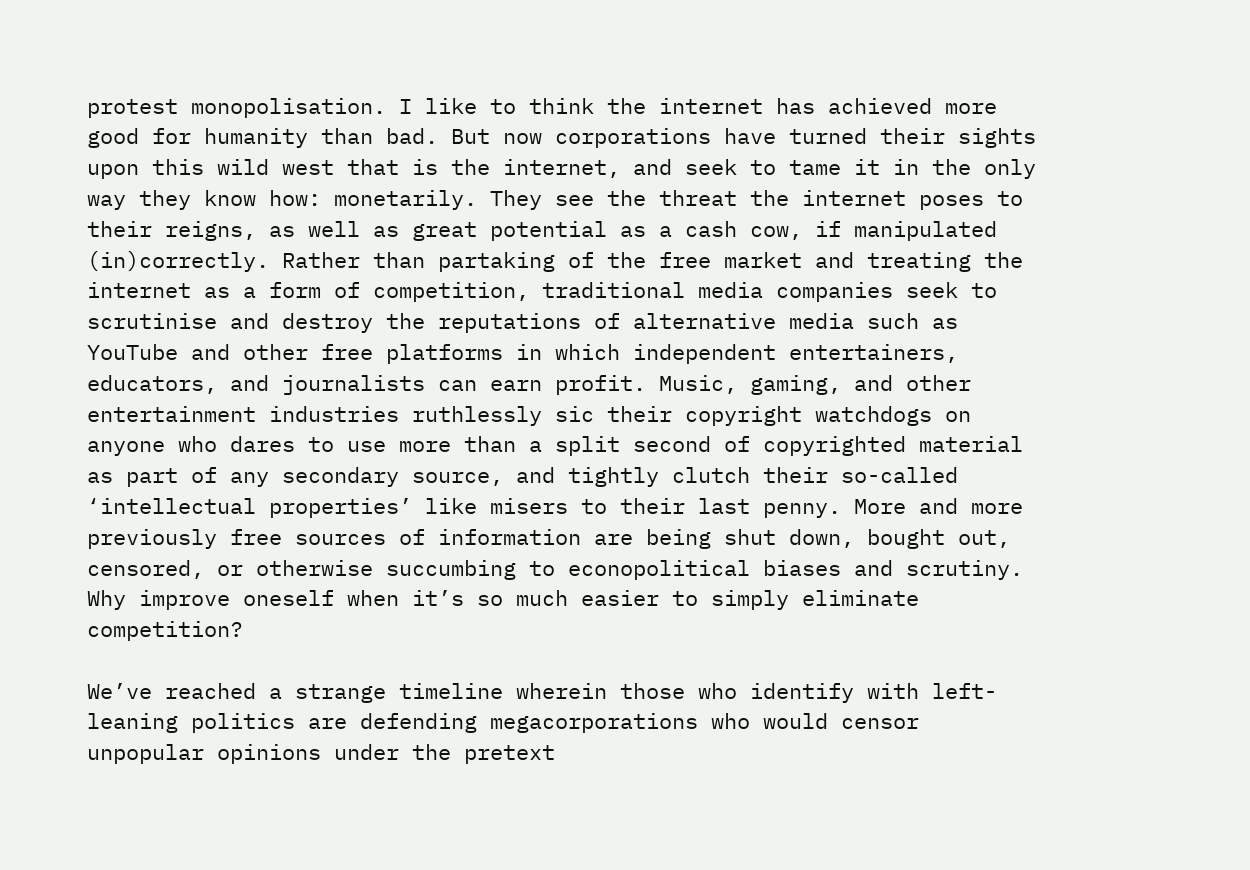protest monopolisation. I like to think the internet has achieved more good for humanity than bad. But now corporations have turned their sights upon this wild west that is the internet, and seek to tame it in the only way they know how: monetarily. They see the threat the internet poses to their reigns, as well as great potential as a cash cow, if manipulated (in)correctly. Rather than partaking of the free market and treating the internet as a form of competition, traditional media companies seek to scrutinise and destroy the reputations of alternative media such as YouTube and other free platforms in which independent entertainers, educators, and journalists can earn profit. Music, gaming, and other entertainment industries ruthlessly sic their copyright watchdogs on anyone who dares to use more than a split second of copyrighted material as part of any secondary source, and tightly clutch their so-called ‘intellectual properties’ like misers to their last penny. More and more previously free sources of information are being shut down, bought out, censored, or otherwise succumbing to econopolitical biases and scrutiny. Why improve oneself when it’s so much easier to simply eliminate competition?

We’ve reached a strange timeline wherein those who identify with left-leaning politics are defending megacorporations who would censor unpopular opinions under the pretext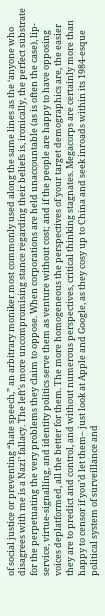of social justice or preventing “hate speech,” an arbitrary moniker most commonly used along the same lines as the ‘anyone who disagrees with me is a Nazi’ fallacy. The left’s more uncompromising stance regarding their beliefs is, ironically, the perfect substrate for the perpetuating the very problems they claim to oppose. When corporations are held unaccountable (as is often the case), lip-service, virtue-signalling, and identity politics serve them as venture without cost; and if the people are happy to have opposing voices deplatformed, all the better for them. The more homogeneous the perspectives of your target demographics are, the easier they are to predict and control, and without numerous perspectives, critical thinking stagnates. Megacorps are certainly more than happy to censor if you’d let them– just look at Apple and Google, as they cosy up to China and seek inroads within its 1984-esque political system of surveillance and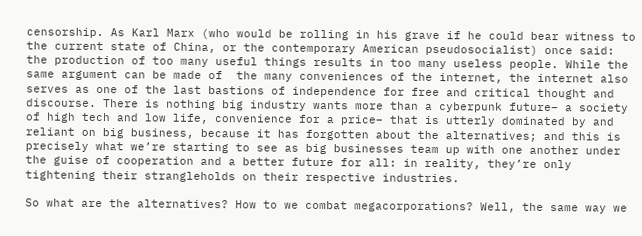censorship. As Karl Marx (who would be rolling in his grave if he could bear witness to the current state of China, or the contemporary American pseudosocialist) once said: the production of too many useful things results in too many useless people. While the same argument can be made of  the many conveniences of the internet, the internet also serves as one of the last bastions of independence for free and critical thought and discourse. There is nothing big industry wants more than a cyberpunk future– a society of high tech and low life, convenience for a price– that is utterly dominated by and reliant on big business, because it has forgotten about the alternatives; and this is precisely what we’re starting to see as big businesses team up with one another under the guise of cooperation and a better future for all: in reality, they’re only tightening their strangleholds on their respective industries.

So what are the alternatives? How to we combat megacorporations? Well, the same way we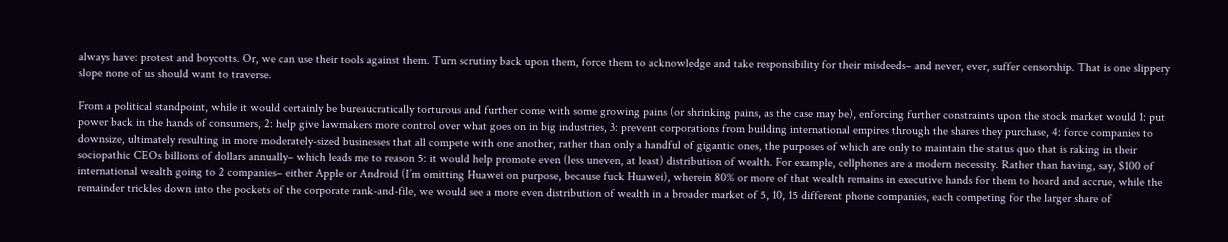always have: protest and boycotts. Or, we can use their tools against them. Turn scrutiny back upon them, force them to acknowledge and take responsibility for their misdeeds– and never, ever, suffer censorship. That is one slippery slope none of us should want to traverse.

From a political standpoint, while it would certainly be bureaucratically torturous and further come with some growing pains (or shrinking pains, as the case may be), enforcing further constraints upon the stock market would 1: put power back in the hands of consumers, 2: help give lawmakers more control over what goes on in big industries, 3: prevent corporations from building international empires through the shares they purchase, 4: force companies to downsize, ultimately resulting in more moderately-sized businesses that all compete with one another, rather than only a handful of gigantic ones, the purposes of which are only to maintain the status quo that is raking in their sociopathic CEOs billions of dollars annually– which leads me to reason 5: it would help promote even (less uneven, at least) distribution of wealth. For example, cellphones are a modern necessity. Rather than having, say, $100 of international wealth going to 2 companies– either Apple or Android (I’m omitting Huawei on purpose, because fuck Huawei), wherein 80% or more of that wealth remains in executive hands for them to hoard and accrue, while the remainder trickles down into the pockets of the corporate rank-and-file, we would see a more even distribution of wealth in a broader market of 5, 10, 15 different phone companies, each competing for the larger share of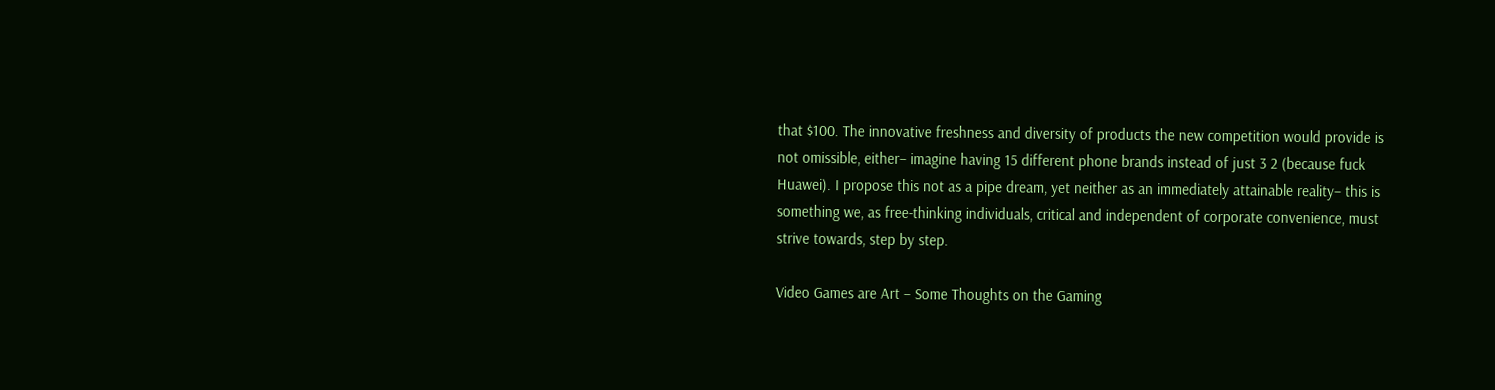that $100. The innovative freshness and diversity of products the new competition would provide is not omissible, either– imagine having 15 different phone brands instead of just 3 2 (because fuck Huawei). I propose this not as a pipe dream, yet neither as an immediately attainable reality– this is something we, as free-thinking individuals, critical and independent of corporate convenience, must strive towards, step by step.

Video Games are Art – Some Thoughts on the Gaming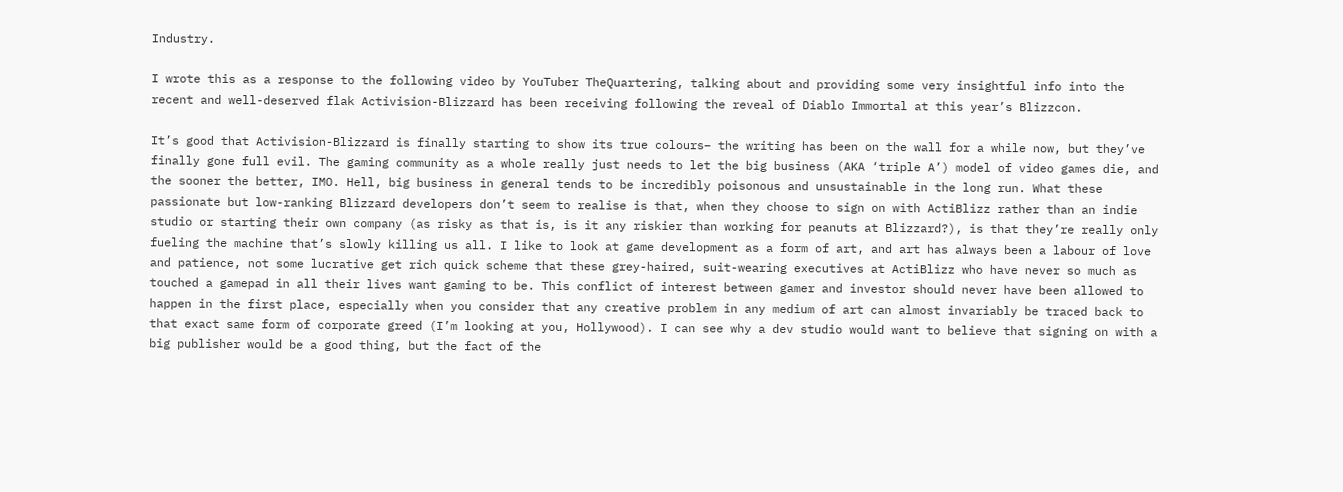Industry.

I wrote this as a response to the following video by YouTuber TheQuartering, talking about and providing some very insightful info into the recent and well-deserved flak Activision-Blizzard has been receiving following the reveal of Diablo Immortal at this year’s Blizzcon.

It’s good that Activision-Blizzard is finally starting to show its true colours– the writing has been on the wall for a while now, but they’ve finally gone full evil. The gaming community as a whole really just needs to let the big business (AKA ‘triple A’) model of video games die, and the sooner the better, IMO. Hell, big business in general tends to be incredibly poisonous and unsustainable in the long run. What these passionate but low-ranking Blizzard developers don’t seem to realise is that, when they choose to sign on with ActiBlizz rather than an indie studio or starting their own company (as risky as that is, is it any riskier than working for peanuts at Blizzard?), is that they’re really only fueling the machine that’s slowly killing us all. I like to look at game development as a form of art, and art has always been a labour of love and patience, not some lucrative get rich quick scheme that these grey-haired, suit-wearing executives at ActiBlizz who have never so much as touched a gamepad in all their lives want gaming to be. This conflict of interest between gamer and investor should never have been allowed to happen in the first place, especially when you consider that any creative problem in any medium of art can almost invariably be traced back to that exact same form of corporate greed (I’m looking at you, Hollywood). I can see why a dev studio would want to believe that signing on with a big publisher would be a good thing, but the fact of the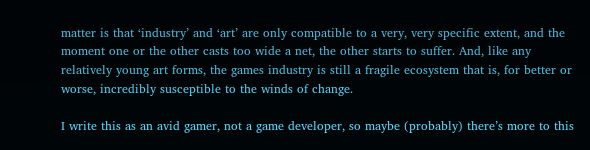matter is that ‘industry’ and ‘art’ are only compatible to a very, very specific extent, and the moment one or the other casts too wide a net, the other starts to suffer. And, like any relatively young art forms, the games industry is still a fragile ecosystem that is, for better or worse, incredibly susceptible to the winds of change.

I write this as an avid gamer, not a game developer, so maybe (probably) there’s more to this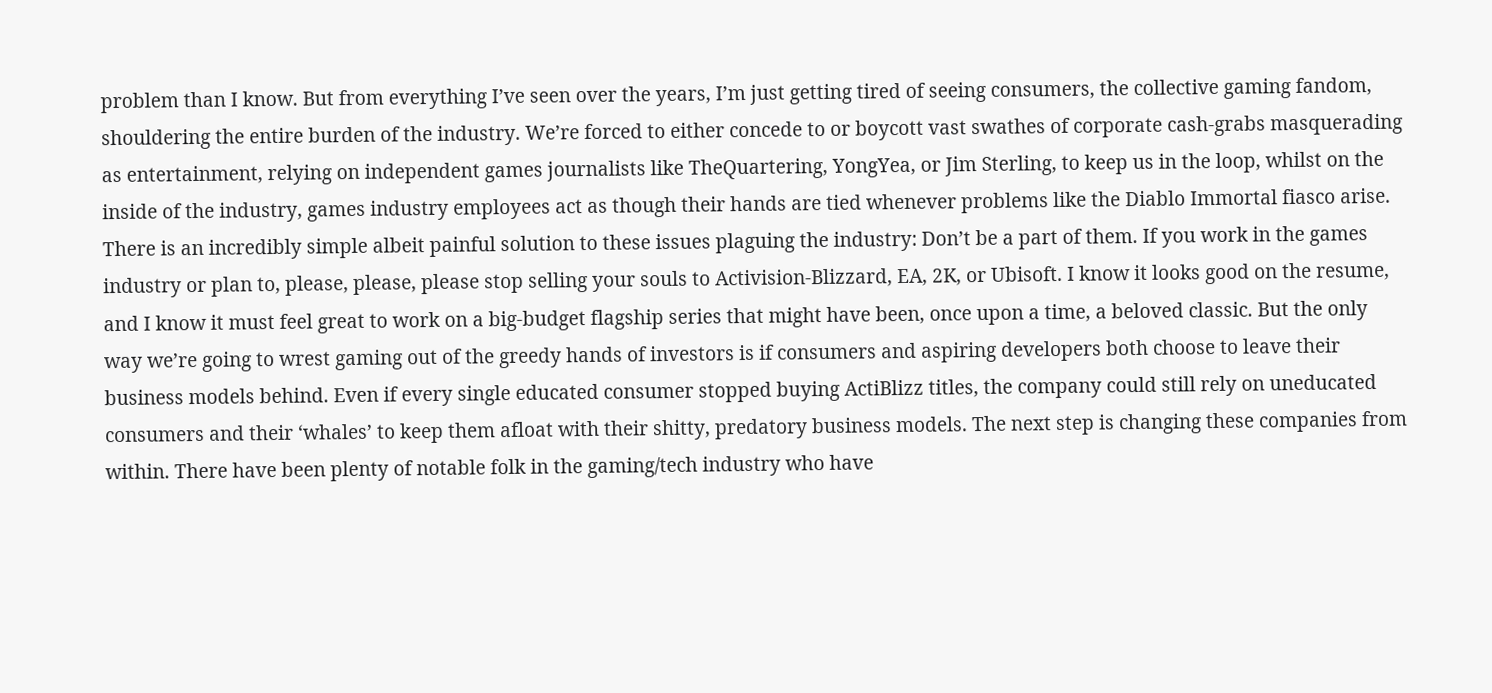problem than I know. But from everything I’ve seen over the years, I’m just getting tired of seeing consumers, the collective gaming fandom, shouldering the entire burden of the industry. We’re forced to either concede to or boycott vast swathes of corporate cash-grabs masquerading as entertainment, relying on independent games journalists like TheQuartering, YongYea, or Jim Sterling, to keep us in the loop, whilst on the inside of the industry, games industry employees act as though their hands are tied whenever problems like the Diablo Immortal fiasco arise. There is an incredibly simple albeit painful solution to these issues plaguing the industry: Don’t be a part of them. If you work in the games industry or plan to, please, please, please stop selling your souls to Activision-Blizzard, EA, 2K, or Ubisoft. I know it looks good on the resume, and I know it must feel great to work on a big-budget flagship series that might have been, once upon a time, a beloved classic. But the only way we’re going to wrest gaming out of the greedy hands of investors is if consumers and aspiring developers both choose to leave their business models behind. Even if every single educated consumer stopped buying ActiBlizz titles, the company could still rely on uneducated consumers and their ‘whales’ to keep them afloat with their shitty, predatory business models. The next step is changing these companies from within. There have been plenty of notable folk in the gaming/tech industry who have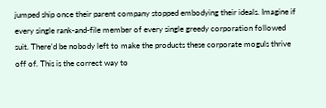jumped ship once their parent company stopped embodying their ideals. Imagine if every single rank-and-file member of every single greedy corporation followed suit. There’d be nobody left to make the products these corporate moguls thrive off of. This is the correct way to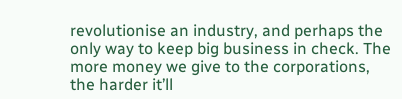revolutionise an industry, and perhaps the only way to keep big business in check. The more money we give to the corporations, the harder it’ll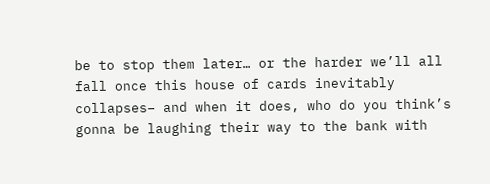be to stop them later… or the harder we’ll all fall once this house of cards inevitably collapses– and when it does, who do you think’s gonna be laughing their way to the bank with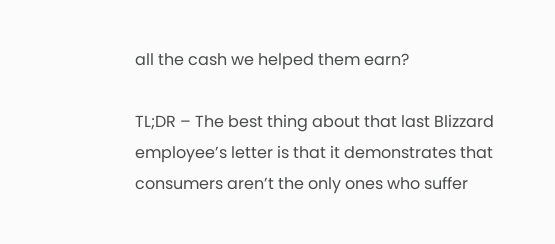all the cash we helped them earn?

TL;DR – The best thing about that last Blizzard employee’s letter is that it demonstrates that consumers aren’t the only ones who suffer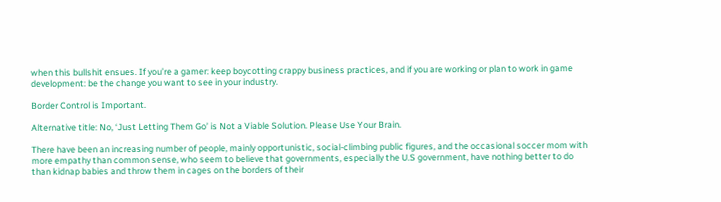when this bullshit ensues. If you’re a gamer: keep boycotting crappy business practices, and if you are working or plan to work in game development: be the change you want to see in your industry.

Border Control is Important.

Alternative title: No, ‘Just Letting Them Go’ is Not a Viable Solution. Please Use Your Brain.

There have been an increasing number of people, mainly opportunistic, social-climbing public figures, and the occasional soccer mom with more empathy than common sense, who seem to believe that governments, especially the U.S government, have nothing better to do than kidnap babies and throw them in cages on the borders of their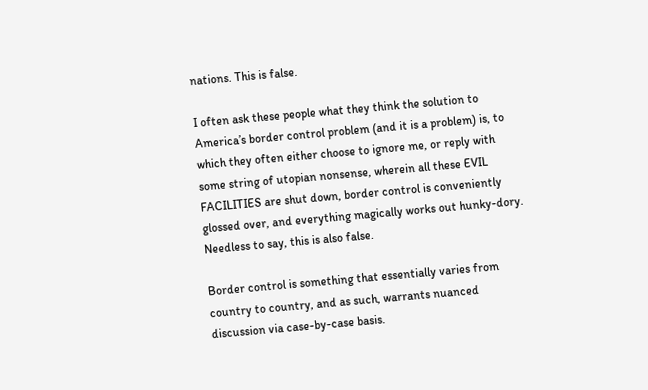nations. This is false.

I often ask these people what they think the solution to America’s border control problem (and it is a problem) is, to which they often either choose to ignore me, or reply with some string of utopian nonsense, wherein all these EVIL FACILITIES are shut down, border control is conveniently glossed over, and everything magically works out hunky-dory. Needless to say, this is also false.

Border control is something that essentially varies from country to country, and as such, warrants nuanced discussion via case-by-case basis.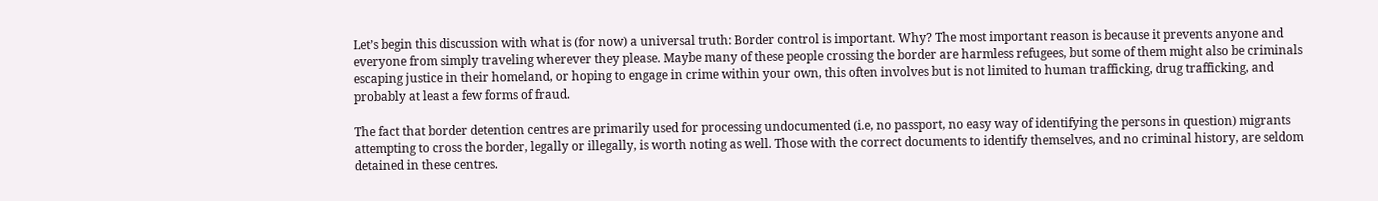Let’s begin this discussion with what is (for now) a universal truth: Border control is important. Why? The most important reason is because it prevents anyone and everyone from simply traveling wherever they please. Maybe many of these people crossing the border are harmless refugees, but some of them might also be criminals escaping justice in their homeland, or hoping to engage in crime within your own, this often involves but is not limited to human trafficking, drug trafficking, and probably at least a few forms of fraud.

The fact that border detention centres are primarily used for processing undocumented (i.e, no passport, no easy way of identifying the persons in question) migrants attempting to cross the border, legally or illegally, is worth noting as well. Those with the correct documents to identify themselves, and no criminal history, are seldom detained in these centres.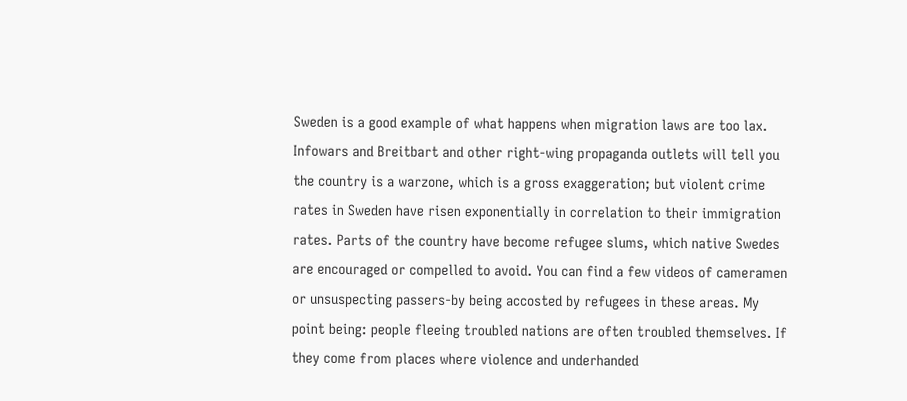Sweden is a good example of what happens when migration laws are too lax. Infowars and Breitbart and other right-wing propaganda outlets will tell you the country is a warzone, which is a gross exaggeration; but violent crime rates in Sweden have risen exponentially in correlation to their immigration rates. Parts of the country have become refugee slums, which native Swedes are encouraged or compelled to avoid. You can find a few videos of cameramen or unsuspecting passers-by being accosted by refugees in these areas. My point being: people fleeing troubled nations are often troubled themselves. If they come from places where violence and underhanded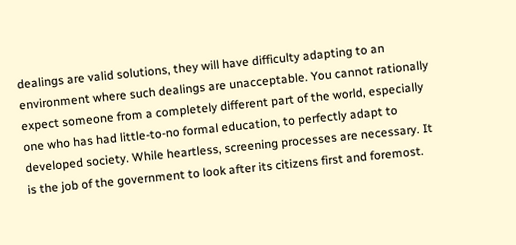dealings are valid solutions, they will have difficulty adapting to an environment where such dealings are unacceptable. You cannot rationally expect someone from a completely different part of the world, especially one who has had little-to-no formal education, to perfectly adapt to developed society. While heartless, screening processes are necessary. It is the job of the government to look after its citizens first and foremost.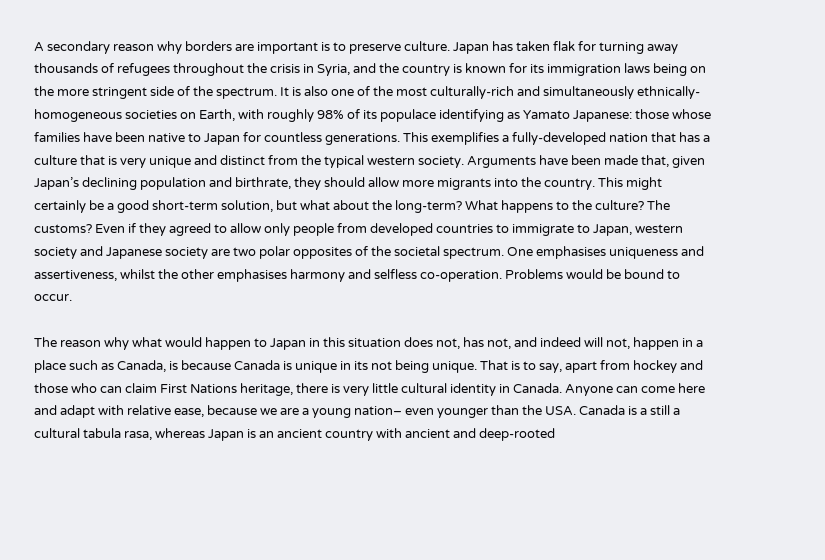A secondary reason why borders are important is to preserve culture. Japan has taken flak for turning away thousands of refugees throughout the crisis in Syria, and the country is known for its immigration laws being on the more stringent side of the spectrum. It is also one of the most culturally-rich and simultaneously ethnically-homogeneous societies on Earth, with roughly 98% of its populace identifying as Yamato Japanese: those whose families have been native to Japan for countless generations. This exemplifies a fully-developed nation that has a culture that is very unique and distinct from the typical western society. Arguments have been made that, given Japan’s declining population and birthrate, they should allow more migrants into the country. This might certainly be a good short-term solution, but what about the long-term? What happens to the culture? The customs? Even if they agreed to allow only people from developed countries to immigrate to Japan, western society and Japanese society are two polar opposites of the societal spectrum. One emphasises uniqueness and assertiveness, whilst the other emphasises harmony and selfless co-operation. Problems would be bound to occur.

The reason why what would happen to Japan in this situation does not, has not, and indeed will not, happen in a place such as Canada, is because Canada is unique in its not being unique. That is to say, apart from hockey and those who can claim First Nations heritage, there is very little cultural identity in Canada. Anyone can come here and adapt with relative ease, because we are a young nation– even younger than the USA. Canada is a still a cultural tabula rasa, whereas Japan is an ancient country with ancient and deep-rooted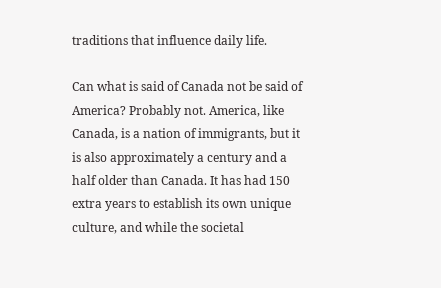traditions that influence daily life.

Can what is said of Canada not be said of America? Probably not. America, like Canada, is a nation of immigrants, but it is also approximately a century and a half older than Canada. It has had 150 extra years to establish its own unique culture, and while the societal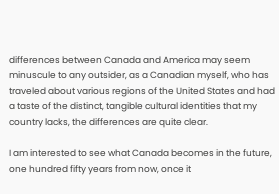differences between Canada and America may seem minuscule to any outsider, as a Canadian myself, who has traveled about various regions of the United States and had a taste of the distinct, tangible cultural identities that my country lacks, the differences are quite clear.

I am interested to see what Canada becomes in the future, one hundred fifty years from now, once it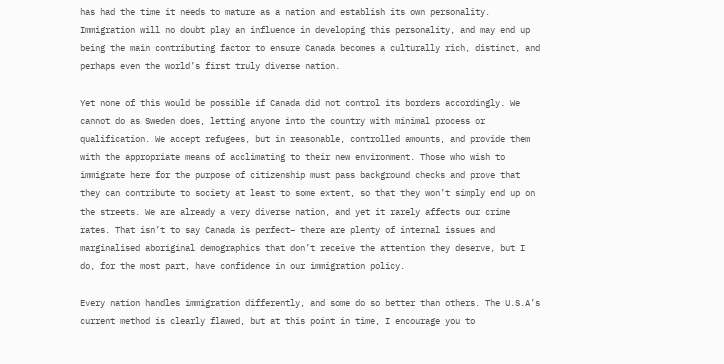has had the time it needs to mature as a nation and establish its own personality. Immigration will no doubt play an influence in developing this personality, and may end up being the main contributing factor to ensure Canada becomes a culturally rich, distinct, and perhaps even the world’s first truly diverse nation.

Yet none of this would be possible if Canada did not control its borders accordingly. We cannot do as Sweden does, letting anyone into the country with minimal process or qualification. We accept refugees, but in reasonable, controlled amounts, and provide them with the appropriate means of acclimating to their new environment. Those who wish to immigrate here for the purpose of citizenship must pass background checks and prove that they can contribute to society at least to some extent, so that they won’t simply end up on the streets. We are already a very diverse nation, and yet it rarely affects our crime rates. That isn’t to say Canada is perfect– there are plenty of internal issues and marginalised aboriginal demographics that don’t receive the attention they deserve, but I do, for the most part, have confidence in our immigration policy.

Every nation handles immigration differently, and some do so better than others. The U.S.A’s current method is clearly flawed, but at this point in time, I encourage you to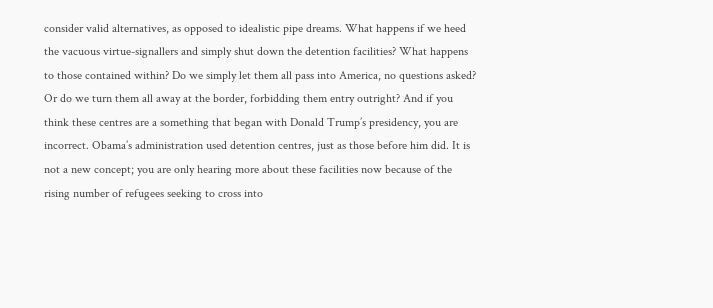consider valid alternatives, as opposed to idealistic pipe dreams. What happens if we heed the vacuous virtue-signallers and simply shut down the detention facilities? What happens to those contained within? Do we simply let them all pass into America, no questions asked? Or do we turn them all away at the border, forbidding them entry outright? And if you think these centres are a something that began with Donald Trump’s presidency, you are incorrect. Obama’s administration used detention centres, just as those before him did. It is not a new concept; you are only hearing more about these facilities now because of the rising number of refugees seeking to cross into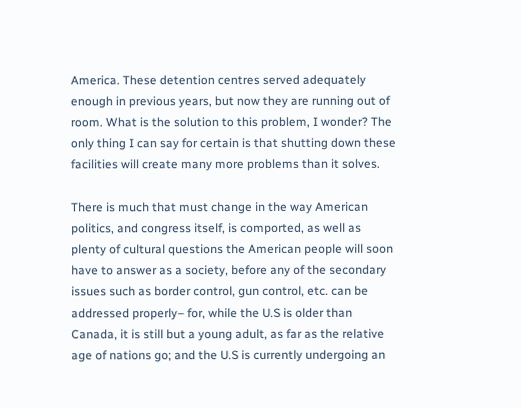America. These detention centres served adequately enough in previous years, but now they are running out of room. What is the solution to this problem, I wonder? The only thing I can say for certain is that shutting down these facilities will create many more problems than it solves.

There is much that must change in the way American politics, and congress itself, is comported, as well as plenty of cultural questions the American people will soon have to answer as a society, before any of the secondary issues such as border control, gun control, etc. can be addressed properly– for, while the U.S is older than Canada, it is still but a young adult, as far as the relative age of nations go; and the U.S is currently undergoing an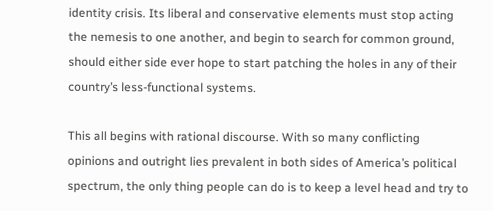identity crisis. Its liberal and conservative elements must stop acting the nemesis to one another, and begin to search for common ground, should either side ever hope to start patching the holes in any of their country’s less-functional systems.

This all begins with rational discourse. With so many conflicting opinions and outright lies prevalent in both sides of America’s political spectrum, the only thing people can do is to keep a level head and try to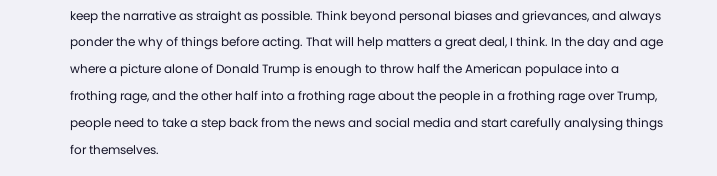keep the narrative as straight as possible. Think beyond personal biases and grievances, and always ponder the why of things before acting. That will help matters a great deal, I think. In the day and age where a picture alone of Donald Trump is enough to throw half the American populace into a frothing rage, and the other half into a frothing rage about the people in a frothing rage over Trump, people need to take a step back from the news and social media and start carefully analysing things for themselves.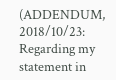(ADDENDUM, 2018/10/23: Regarding my statement in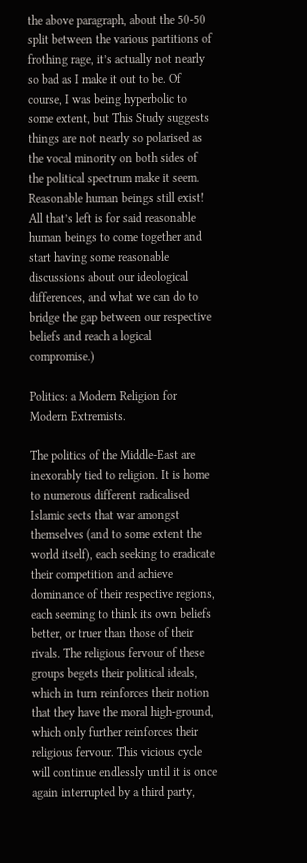the above paragraph, about the 50-50 split between the various partitions of frothing rage, it’s actually not nearly so bad as I make it out to be. Of course, I was being hyperbolic to some extent, but This Study suggests things are not nearly so polarised as the vocal minority on both sides of the political spectrum make it seem. Reasonable human beings still exist! All that’s left is for said reasonable human beings to come together and start having some reasonable discussions about our ideological differences, and what we can do to bridge the gap between our respective beliefs and reach a logical compromise.)

Politics: a Modern Religion for Modern Extremists.

The politics of the Middle-East are inexorably tied to religion. It is home to numerous different radicalised Islamic sects that war amongst themselves (and to some extent the world itself), each seeking to eradicate their competition and achieve dominance of their respective regions, each seeming to think its own beliefs better, or truer than those of their rivals. The religious fervour of these groups begets their political ideals, which in turn reinforces their notion that they have the moral high-ground, which only further reinforces their religious fervour. This vicious cycle will continue endlessly until it is once again interrupted by a third party,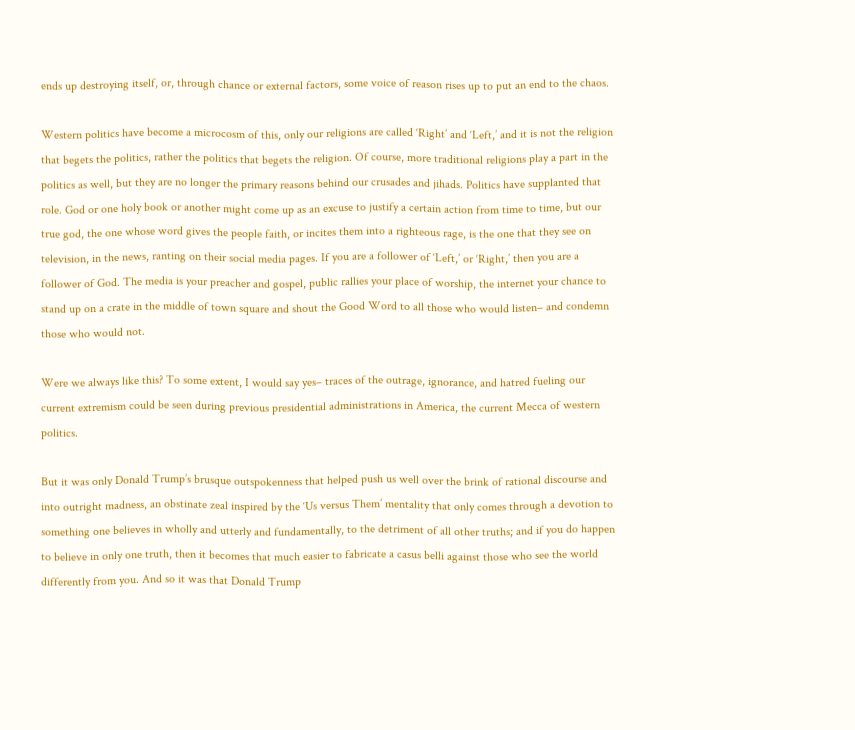ends up destroying itself, or, through chance or external factors, some voice of reason rises up to put an end to the chaos.

Western politics have become a microcosm of this, only our religions are called ‘Right’ and ‘Left,’ and it is not the religion that begets the politics, rather the politics that begets the religion. Of course, more traditional religions play a part in the politics as well, but they are no longer the primary reasons behind our crusades and jihads. Politics have supplanted that role. God or one holy book or another might come up as an excuse to justify a certain action from time to time, but our true god, the one whose word gives the people faith, or incites them into a righteous rage, is the one that they see on television, in the news, ranting on their social media pages. If you are a follower of ‘Left,’ or ‘Right,’ then you are a follower of God. The media is your preacher and gospel, public rallies your place of worship, the internet your chance to stand up on a crate in the middle of town square and shout the Good Word to all those who would listen– and condemn those who would not.

Were we always like this? To some extent, I would say yes– traces of the outrage, ignorance, and hatred fueling our current extremism could be seen during previous presidential administrations in America, the current Mecca of western politics.

But it was only Donald Trump’s brusque outspokenness that helped push us well over the brink of rational discourse and into outright madness, an obstinate zeal inspired by the ‘Us versus Them’ mentality that only comes through a devotion to something one believes in wholly and utterly and fundamentally, to the detriment of all other truths; and if you do happen to believe in only one truth, then it becomes that much easier to fabricate a casus belli against those who see the world differently from you. And so it was that Donald Trump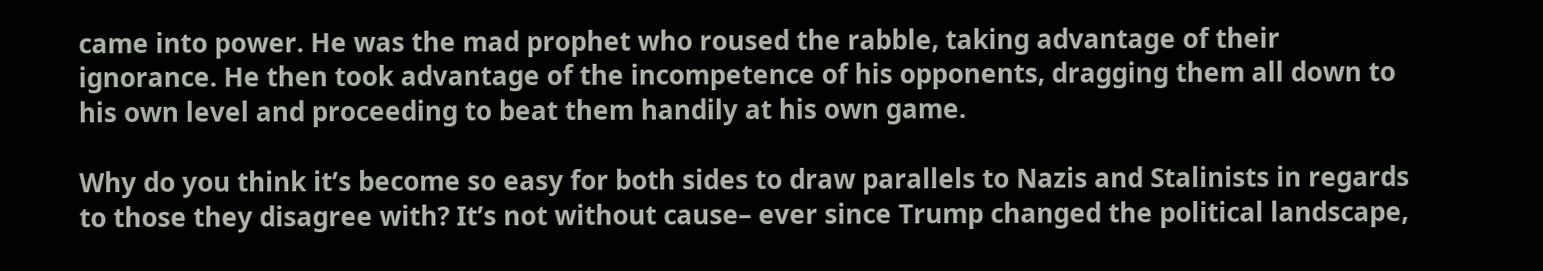came into power. He was the mad prophet who roused the rabble, taking advantage of their ignorance. He then took advantage of the incompetence of his opponents, dragging them all down to his own level and proceeding to beat them handily at his own game.

Why do you think it’s become so easy for both sides to draw parallels to Nazis and Stalinists in regards to those they disagree with? It’s not without cause– ever since Trump changed the political landscape,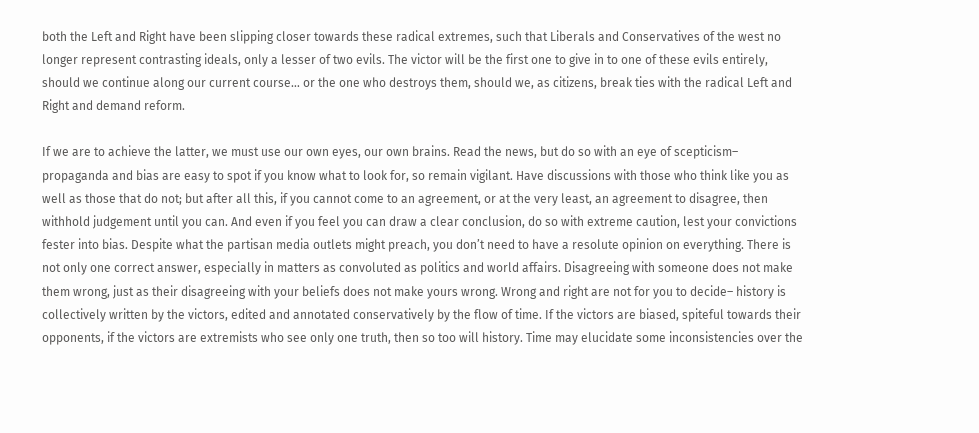both the Left and Right have been slipping closer towards these radical extremes, such that Liberals and Conservatives of the west no longer represent contrasting ideals, only a lesser of two evils. The victor will be the first one to give in to one of these evils entirely, should we continue along our current course… or the one who destroys them, should we, as citizens, break ties with the radical Left and Right and demand reform.

If we are to achieve the latter, we must use our own eyes, our own brains. Read the news, but do so with an eye of scepticism– propaganda and bias are easy to spot if you know what to look for, so remain vigilant. Have discussions with those who think like you as well as those that do not; but after all this, if you cannot come to an agreement, or at the very least, an agreement to disagree, then withhold judgement until you can. And even if you feel you can draw a clear conclusion, do so with extreme caution, lest your convictions fester into bias. Despite what the partisan media outlets might preach, you don’t need to have a resolute opinion on everything. There is not only one correct answer, especially in matters as convoluted as politics and world affairs. Disagreeing with someone does not make them wrong, just as their disagreeing with your beliefs does not make yours wrong. Wrong and right are not for you to decide– history is collectively written by the victors, edited and annotated conservatively by the flow of time. If the victors are biased, spiteful towards their opponents, if the victors are extremists who see only one truth, then so too will history. Time may elucidate some inconsistencies over the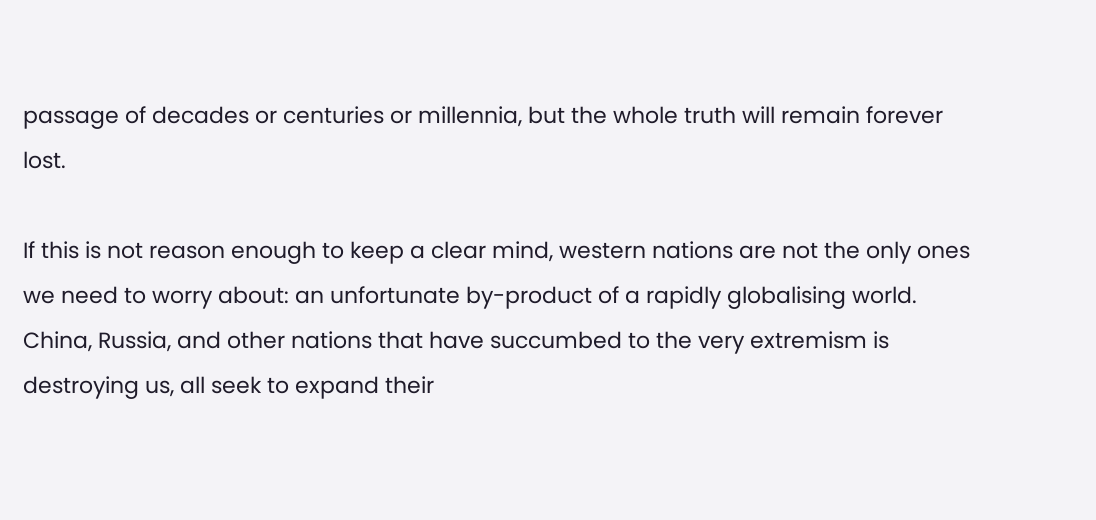passage of decades or centuries or millennia, but the whole truth will remain forever lost.

If this is not reason enough to keep a clear mind, western nations are not the only ones we need to worry about: an unfortunate by-product of a rapidly globalising world. China, Russia, and other nations that have succumbed to the very extremism is destroying us, all seek to expand their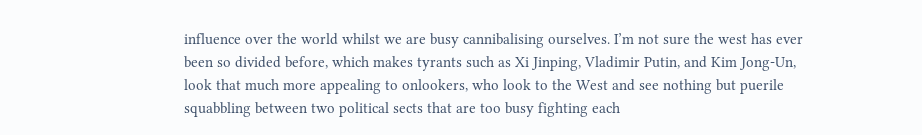influence over the world whilst we are busy cannibalising ourselves. I’m not sure the west has ever been so divided before, which makes tyrants such as Xi Jinping, Vladimir Putin, and Kim Jong-Un, look that much more appealing to onlookers, who look to the West and see nothing but puerile squabbling between two political sects that are too busy fighting each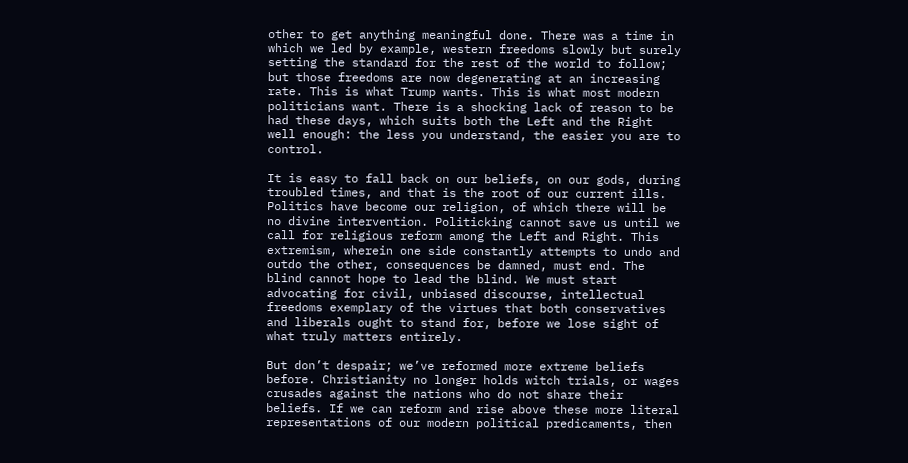other to get anything meaningful done. There was a time in which we led by example, western freedoms slowly but surely setting the standard for the rest of the world to follow; but those freedoms are now degenerating at an increasing rate. This is what Trump wants. This is what most modern politicians want. There is a shocking lack of reason to be had these days, which suits both the Left and the Right well enough: the less you understand, the easier you are to control.

It is easy to fall back on our beliefs, on our gods, during troubled times, and that is the root of our current ills. Politics have become our religion, of which there will be no divine intervention. Politicking cannot save us until we call for religious reform among the Left and Right. This extremism, wherein one side constantly attempts to undo and outdo the other, consequences be damned, must end. The blind cannot hope to lead the blind. We must start advocating for civil, unbiased discourse, intellectual freedoms exemplary of the virtues that both conservatives and liberals ought to stand for, before we lose sight of what truly matters entirely.

But don’t despair; we’ve reformed more extreme beliefs before. Christianity no longer holds witch trials, or wages crusades against the nations who do not share their beliefs. If we can reform and rise above these more literal representations of our modern political predicaments, then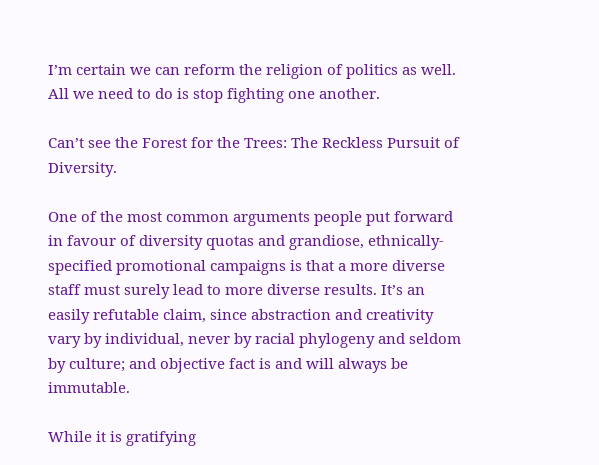I’m certain we can reform the religion of politics as well. All we need to do is stop fighting one another.

Can’t see the Forest for the Trees: The Reckless Pursuit of Diversity.

One of the most common arguments people put forward in favour of diversity quotas and grandiose, ethnically-specified promotional campaigns is that a more diverse staff must surely lead to more diverse results. It’s an easily refutable claim, since abstraction and creativity vary by individual, never by racial phylogeny and seldom by culture; and objective fact is and will always be immutable.

While it is gratifying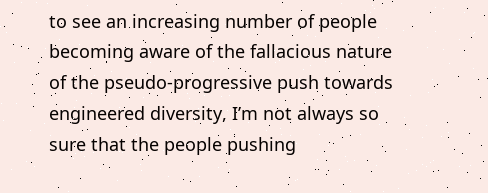to see an increasing number of people becoming aware of the fallacious nature of the pseudo-progressive push towards engineered diversity, I’m not always so sure that the people pushing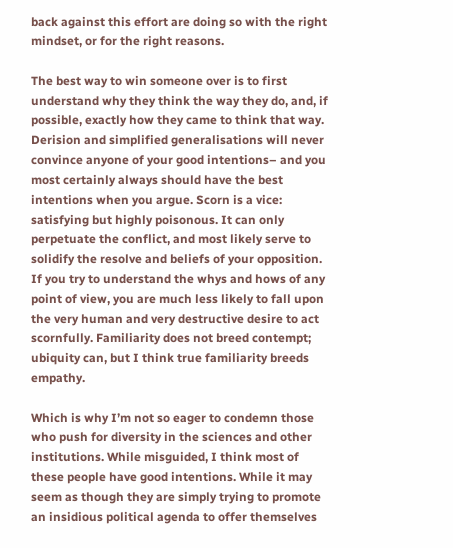back against this effort are doing so with the right mindset, or for the right reasons.

The best way to win someone over is to first understand why they think the way they do, and, if possible, exactly how they came to think that way. Derision and simplified generalisations will never convince anyone of your good intentions– and you most certainly always should have the best intentions when you argue. Scorn is a vice: satisfying but highly poisonous. It can only perpetuate the conflict, and most likely serve to solidify the resolve and beliefs of your opposition. If you try to understand the whys and hows of any point of view, you are much less likely to fall upon the very human and very destructive desire to act scornfully. Familiarity does not breed contempt; ubiquity can, but I think true familiarity breeds empathy.

Which is why I’m not so eager to condemn those who push for diversity in the sciences and other institutions. While misguided, I think most of these people have good intentions. While it may seem as though they are simply trying to promote an insidious political agenda to offer themselves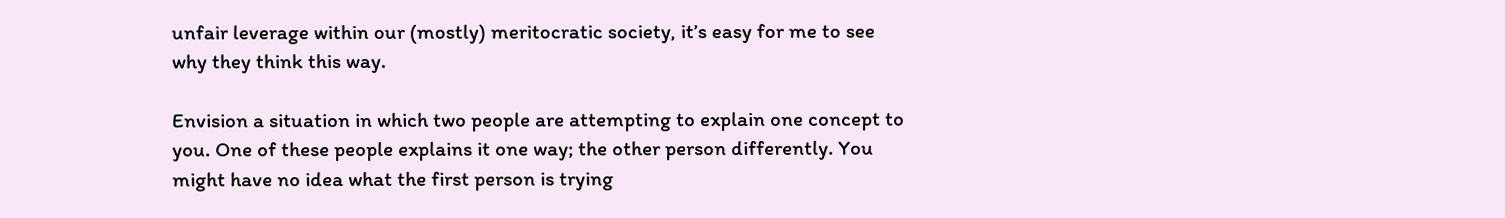unfair leverage within our (mostly) meritocratic society, it’s easy for me to see why they think this way.

Envision a situation in which two people are attempting to explain one concept to you. One of these people explains it one way; the other person differently. You might have no idea what the first person is trying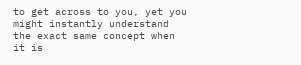to get across to you, yet you might instantly understand the exact same concept when it is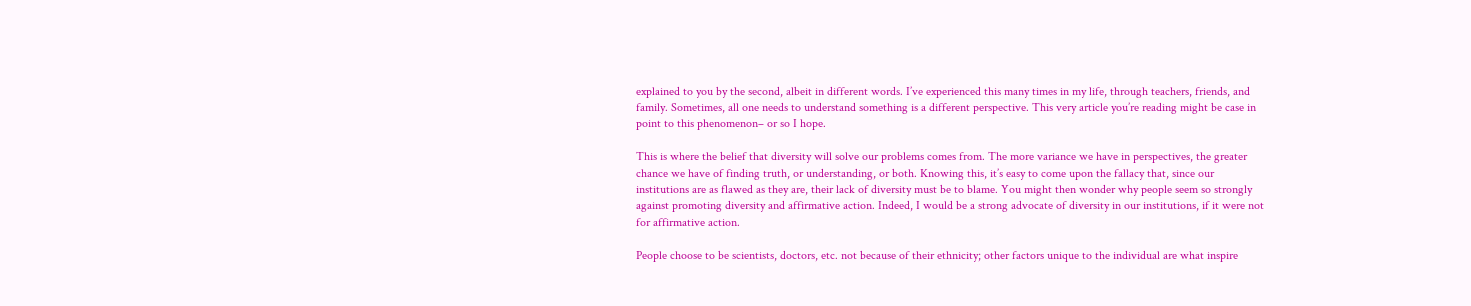explained to you by the second, albeit in different words. I’ve experienced this many times in my life, through teachers, friends, and family. Sometimes, all one needs to understand something is a different perspective. This very article you’re reading might be case in point to this phenomenon– or so I hope.

This is where the belief that diversity will solve our problems comes from. The more variance we have in perspectives, the greater chance we have of finding truth, or understanding, or both. Knowing this, it’s easy to come upon the fallacy that, since our institutions are as flawed as they are, their lack of diversity must be to blame. You might then wonder why people seem so strongly against promoting diversity and affirmative action. Indeed, I would be a strong advocate of diversity in our institutions, if it were not for affirmative action.

People choose to be scientists, doctors, etc. not because of their ethnicity; other factors unique to the individual are what inspire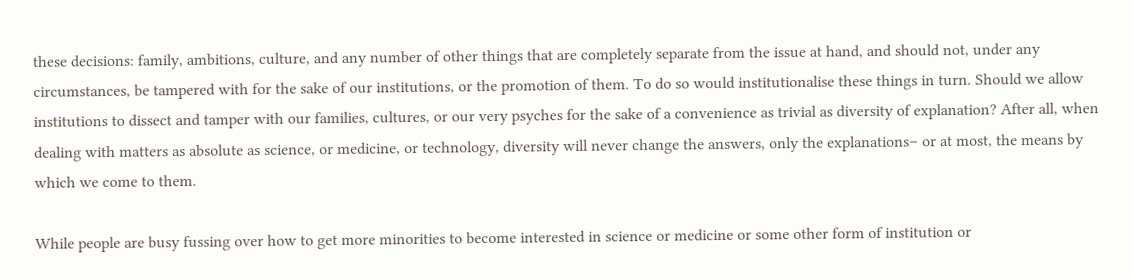these decisions: family, ambitions, culture, and any number of other things that are completely separate from the issue at hand, and should not, under any circumstances, be tampered with for the sake of our institutions, or the promotion of them. To do so would institutionalise these things in turn. Should we allow institutions to dissect and tamper with our families, cultures, or our very psyches for the sake of a convenience as trivial as diversity of explanation? After all, when dealing with matters as absolute as science, or medicine, or technology, diversity will never change the answers, only the explanations– or at most, the means by which we come to them.

While people are busy fussing over how to get more minorities to become interested in science or medicine or some other form of institution or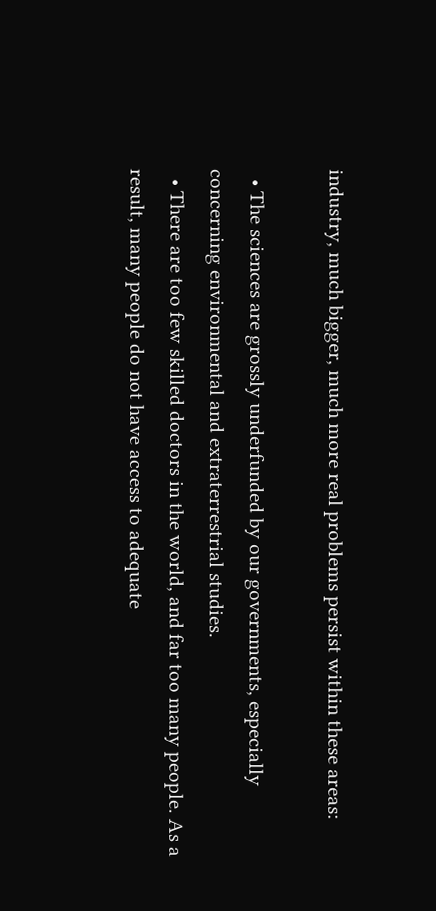industry, much bigger, much more real problems persist within these areas:

  • The sciences are grossly underfunded by our governments, especially concerning environmental and extraterrestrial studies.
  • There are too few skilled doctors in the world, and far too many people. As a result, many people do not have access to adequate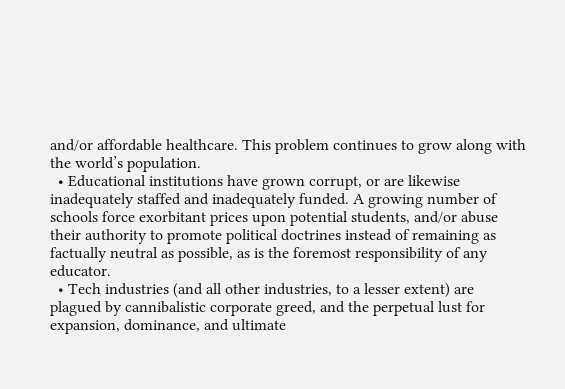and/or affordable healthcare. This problem continues to grow along with the world’s population.
  • Educational institutions have grown corrupt, or are likewise inadequately staffed and inadequately funded. A growing number of schools force exorbitant prices upon potential students, and/or abuse their authority to promote political doctrines instead of remaining as factually neutral as possible, as is the foremost responsibility of any educator.
  • Tech industries (and all other industries, to a lesser extent) are plagued by cannibalistic corporate greed, and the perpetual lust for expansion, dominance, and ultimate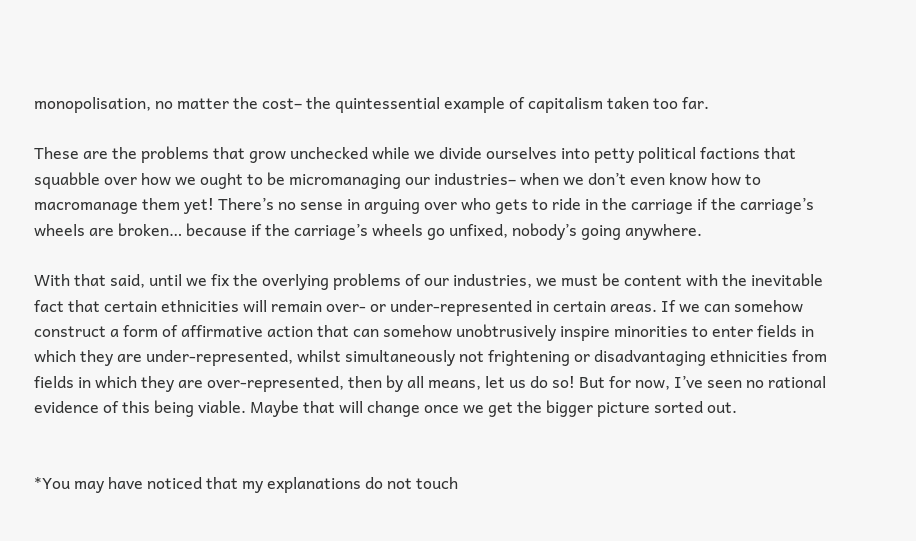monopolisation, no matter the cost– the quintessential example of capitalism taken too far.

These are the problems that grow unchecked while we divide ourselves into petty political factions that squabble over how we ought to be micromanaging our industries– when we don’t even know how to macromanage them yet! There’s no sense in arguing over who gets to ride in the carriage if the carriage’s wheels are broken… because if the carriage’s wheels go unfixed, nobody’s going anywhere.

With that said, until we fix the overlying problems of our industries, we must be content with the inevitable fact that certain ethnicities will remain over- or under-represented in certain areas. If we can somehow construct a form of affirmative action that can somehow unobtrusively inspire minorities to enter fields in which they are under-represented, whilst simultaneously not frightening or disadvantaging ethnicities from fields in which they are over-represented, then by all means, let us do so! But for now, I’ve seen no rational evidence of this being viable. Maybe that will change once we get the bigger picture sorted out.


*You may have noticed that my explanations do not touch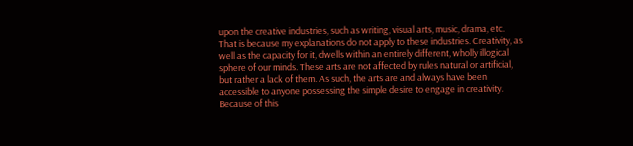upon the creative industries, such as writing, visual arts, music, drama, etc. That is because my explanations do not apply to these industries. Creativity, as well as the capacity for it, dwells within an entirely different, wholly illogical sphere of our minds. These arts are not affected by rules natural or artificial, but rather a lack of them. As such, the arts are and always have been accessible to anyone possessing the simple desire to engage in creativity. Because of this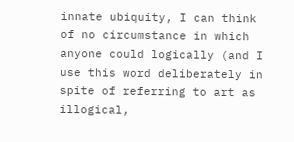innate ubiquity, I can think of no circumstance in which anyone could logically (and I use this word deliberately in spite of referring to art as illogical,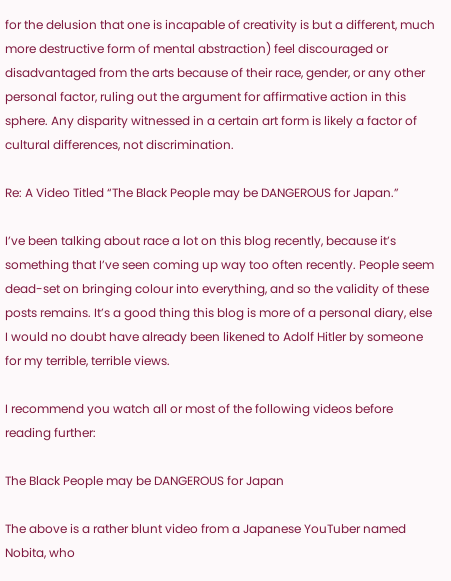for the delusion that one is incapable of creativity is but a different, much more destructive form of mental abstraction) feel discouraged or disadvantaged from the arts because of their race, gender, or any other personal factor, ruling out the argument for affirmative action in this sphere. Any disparity witnessed in a certain art form is likely a factor of cultural differences, not discrimination.

Re: A Video Titled “The Black People may be DANGEROUS for Japan.”

I’ve been talking about race a lot on this blog recently, because it’s something that I’ve seen coming up way too often recently. People seem dead-set on bringing colour into everything, and so the validity of these posts remains. It’s a good thing this blog is more of a personal diary, else I would no doubt have already been likened to Adolf Hitler by someone for my terrible, terrible views.

I recommend you watch all or most of the following videos before reading further:

The Black People may be DANGEROUS for Japan

The above is a rather blunt video from a Japanese YouTuber named Nobita, who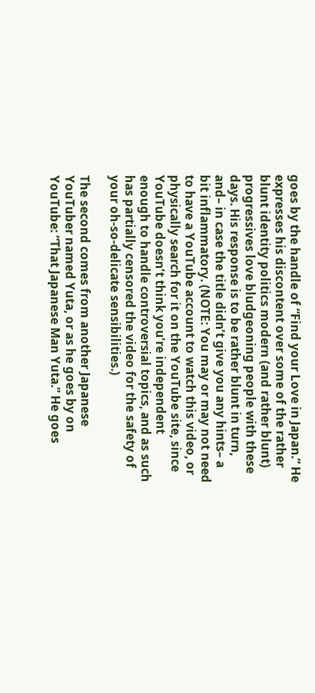goes by the handle of “Find your Love in Japan.” He expresses his discontent over some of the rather blunt identity politics modern (and rather blunt) progressives love bludgeoning people with these days. His response is to be rather blunt in turn, and– in case the title didn’t give you any hints– a bit inflammatory. (NOTE: You may or may not need to have a YouTube account to watch this video, or physically search for it on the YouTube site, since YouTube doesn’t think you’re independent enough to handle controversial topics, and as such has partially censored the video for the safety of your oh-so-delicate sensibilities.)

The second comes from another Japanese YouTuber named Yuta, or as he goes by on YouTube: “That Japanese Man Yuta.” He goes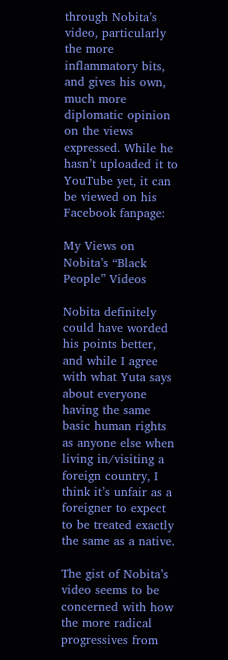through Nobita’s video, particularly the more inflammatory bits, and gives his own, much more diplomatic opinion on the views expressed. While he hasn’t uploaded it to YouTube yet, it can be viewed on his Facebook fanpage:

My Views on Nobita’s “Black People” Videos

Nobita definitely could have worded his points better, and while I agree with what Yuta says about everyone having the same basic human rights as anyone else when living in/visiting a foreign country, I think it’s unfair as a foreigner to expect to be treated exactly the same as a native.

The gist of Nobita’s video seems to be concerned with how the more radical progressives from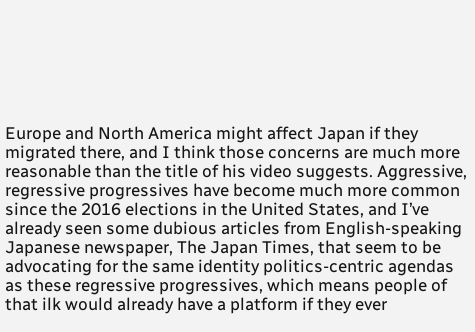Europe and North America might affect Japan if they migrated there, and I think those concerns are much more reasonable than the title of his video suggests. Aggressive, regressive progressives have become much more common since the 2016 elections in the United States, and I’ve already seen some dubious articles from English-speaking Japanese newspaper, The Japan Times, that seem to be advocating for the same identity politics-centric agendas as these regressive progressives, which means people of that ilk would already have a platform if they ever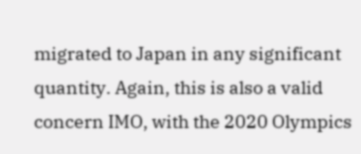migrated to Japan in any significant quantity. Again, this is also a valid concern IMO, with the 2020 Olympics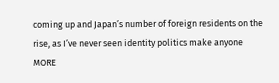coming up and Japan’s number of foreign residents on the rise, as I’ve never seen identity politics make anyone MORE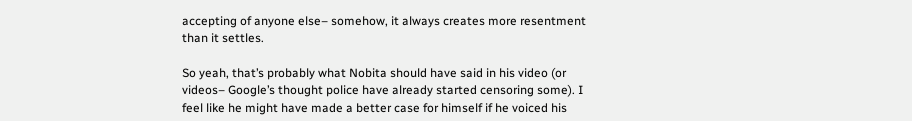accepting of anyone else– somehow, it always creates more resentment than it settles.

So yeah, that’s probably what Nobita should have said in his video (or videos– Google’s thought police have already started censoring some). I feel like he might have made a better case for himself if he voiced his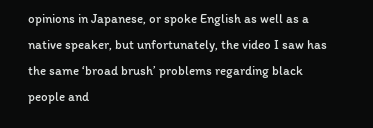opinions in Japanese, or spoke English as well as a native speaker, but unfortunately, the video I saw has the same ‘broad brush’ problems regarding black people and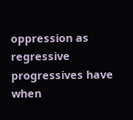oppression as regressive progressives have when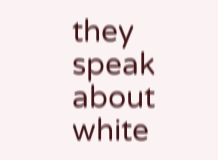they speak about white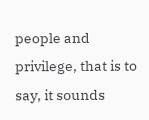people and privilege, that is to say, it sounds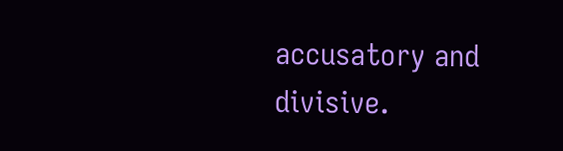accusatory and divisive.